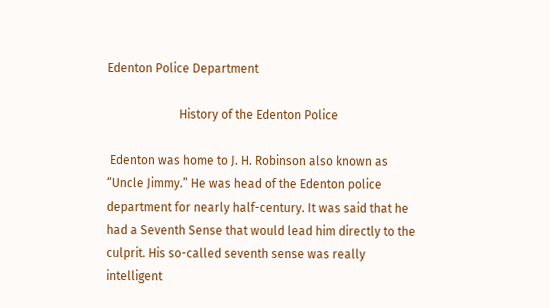Edenton Police Department

                        History of the Edenton Police

 Edenton was home to J. H. Robinson also known as “Uncle Jimmy.” He was head of the Edenton police department for nearly half-century. It was said that he had a Seventh Sense that would lead him directly to the culprit. His so-called seventh sense was really intelligent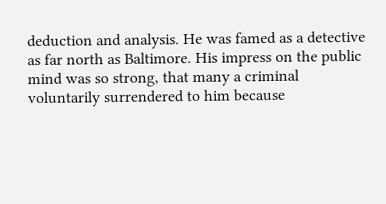deduction and analysis. He was famed as a detective as far north as Baltimore. His impress on the public mind was so strong, that many a criminal voluntarily surrendered to him because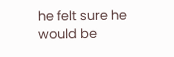he felt sure he would be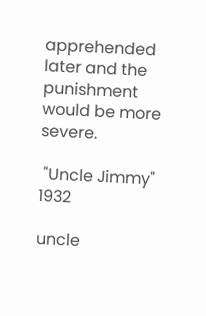apprehended later and the punishment would be more severe.

 "Uncle Jimmy" 1932

uncle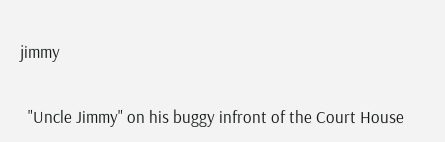jimmy


  "Uncle Jimmy" on his buggy infront of the Court House